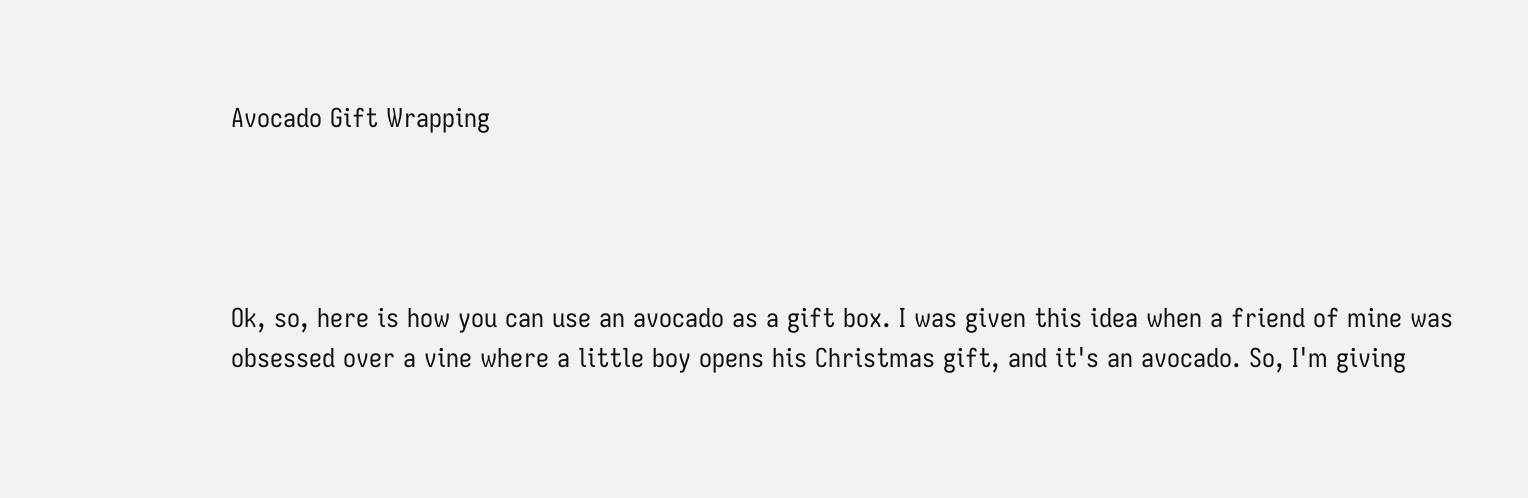Avocado Gift Wrapping




Ok, so, here is how you can use an avocado as a gift box. I was given this idea when a friend of mine was obsessed over a vine where a little boy opens his Christmas gift, and it's an avocado. So, I'm giving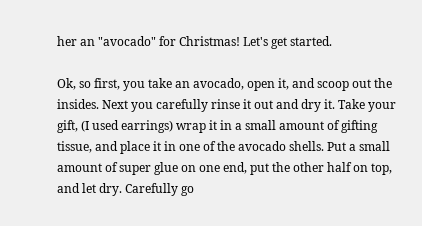her an "avocado" for Christmas! Let's get started.

Ok, so first, you take an avocado, open it, and scoop out the insides. Next you carefully rinse it out and dry it. Take your gift, (I used earrings) wrap it in a small amount of gifting tissue, and place it in one of the avocado shells. Put a small amount of super glue on one end, put the other half on top, and let dry. Carefully go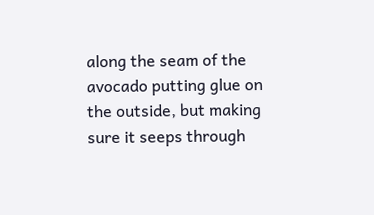along the seam of the avocado putting glue on the outside, but making sure it seeps through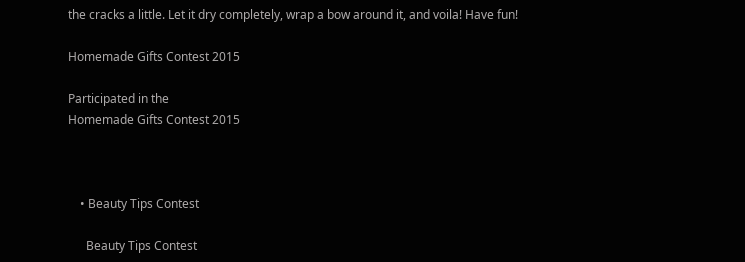the cracks a little. Let it dry completely, wrap a bow around it, and voila! Have fun!

Homemade Gifts Contest 2015

Participated in the
Homemade Gifts Contest 2015



    • Beauty Tips Contest

      Beauty Tips Contest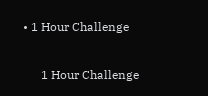• 1 Hour Challenge

      1 Hour Challenge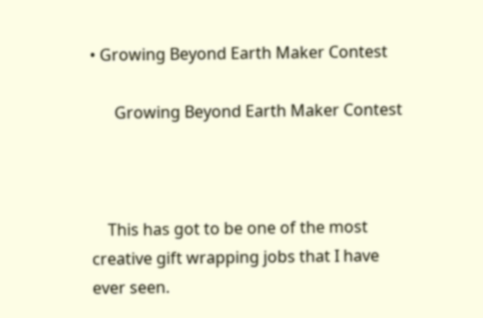• Growing Beyond Earth Maker Contest

      Growing Beyond Earth Maker Contest



    This has got to be one of the most creative gift wrapping jobs that I have ever seen.